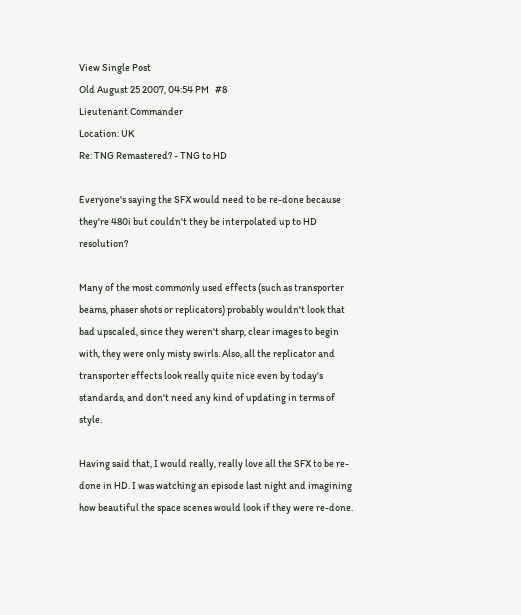View Single Post
Old August 25 2007, 04:54 PM   #8
Lieutenant Commander
Location: UK
Re: TNG Remastered? - TNG to HD

Everyone's saying the SFX would need to be re-done because they're 480i but couldn't they be interpolated up to HD resolution?

Many of the most commonly used effects (such as transporter beams, phaser shots or replicators) probably wouldn't look that bad upscaled, since they weren't sharp, clear images to begin with, they were only misty swirls. Also, all the replicator and transporter effects look really quite nice even by today's standards, and don't need any kind of updating in terms of style.

Having said that, I would really, really love all the SFX to be re-done in HD. I was watching an episode last night and imagining how beautiful the space scenes would look if they were re-done.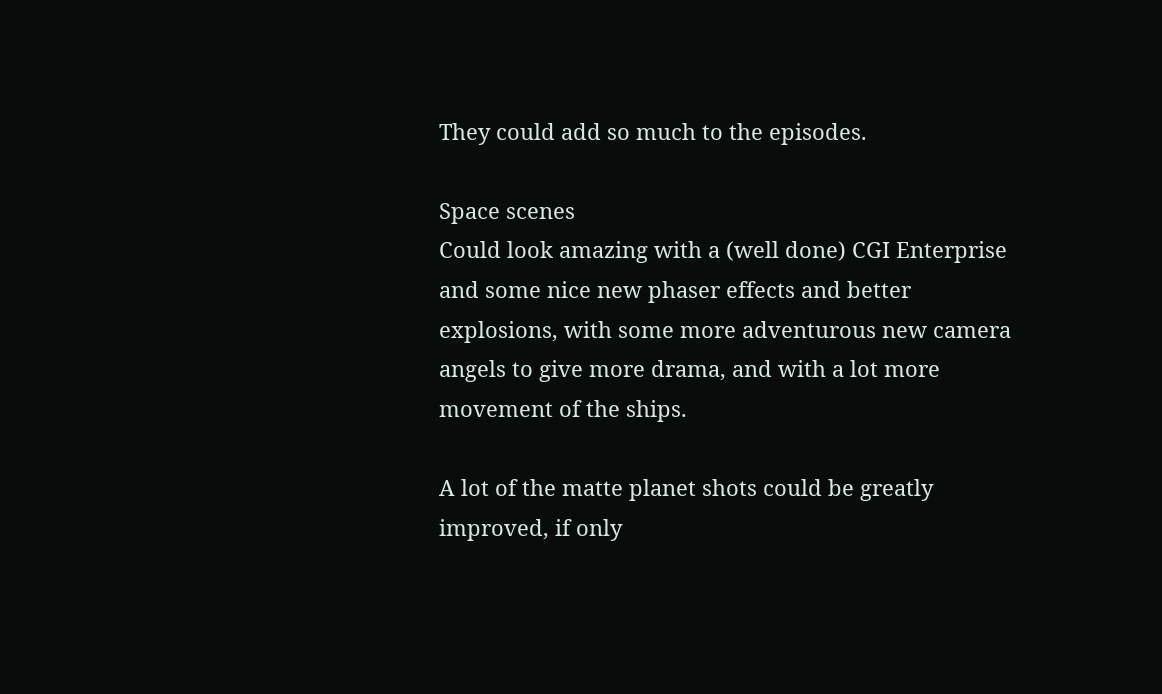They could add so much to the episodes.

Space scenes
Could look amazing with a (well done) CGI Enterprise and some nice new phaser effects and better explosions, with some more adventurous new camera angels to give more drama, and with a lot more movement of the ships.

A lot of the matte planet shots could be greatly improved, if only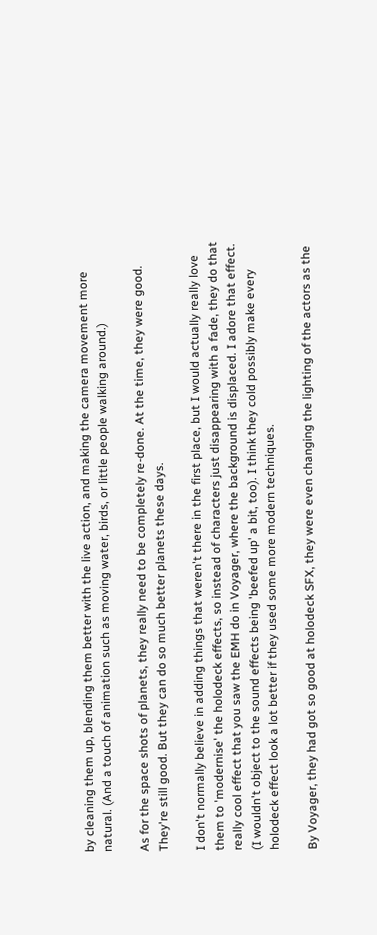by cleaning them up, blending them better with the live action, and making the camera movement more natural. (And a touch of animation such as moving water, birds, or little people walking around.)

As for the space shots of planets, they really need to be completely re-done. At the time, they were good. They're still good. But they can do so much better planets these days.

I don't normally believe in adding things that weren't there in the first place, but I would actually really love them to 'modernise' the holodeck effects, so instead of characters just disappearing with a fade, they do that really cool effect that you saw the EMH do in Voyager, where the background is displaced. I adore that effect. (I wouldn't object to the sound effects being 'beefed up' a bit, too). I think they cold possibly make every holodeck effect look a lot better if they used some more modern techniques.

By Voyager, they had got so good at holodeck SFX, they were even changing the lighting of the actors as the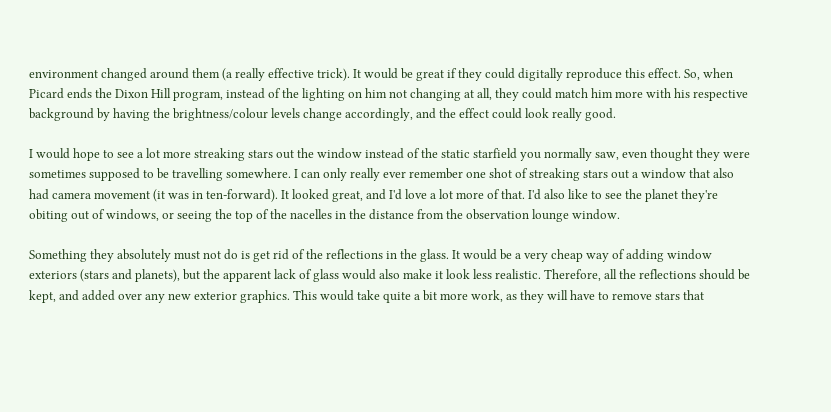environment changed around them (a really effective trick). It would be great if they could digitally reproduce this effect. So, when Picard ends the Dixon Hill program, instead of the lighting on him not changing at all, they could match him more with his respective background by having the brightness/colour levels change accordingly, and the effect could look really good.

I would hope to see a lot more streaking stars out the window instead of the static starfield you normally saw, even thought they were sometimes supposed to be travelling somewhere. I can only really ever remember one shot of streaking stars out a window that also had camera movement (it was in ten-forward). It looked great, and I'd love a lot more of that. I'd also like to see the planet they're obiting out of windows, or seeing the top of the nacelles in the distance from the observation lounge window.

Something they absolutely must not do is get rid of the reflections in the glass. It would be a very cheap way of adding window exteriors (stars and planets), but the apparent lack of glass would also make it look less realistic. Therefore, all the reflections should be kept, and added over any new exterior graphics. This would take quite a bit more work, as they will have to remove stars that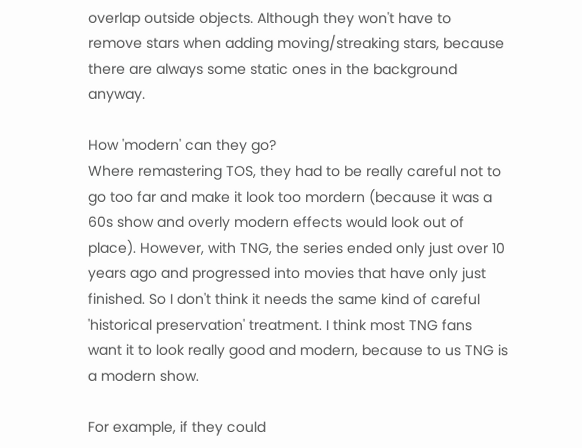overlap outside objects. Although they won't have to remove stars when adding moving/streaking stars, because there are always some static ones in the background anyway.

How 'modern' can they go?
Where remastering TOS, they had to be really careful not to go too far and make it look too mordern (because it was a 60s show and overly modern effects would look out of place). However, with TNG, the series ended only just over 10 years ago and progressed into movies that have only just finished. So I don't think it needs the same kind of careful 'historical preservation' treatment. I think most TNG fans want it to look really good and modern, because to us TNG is a modern show.

For example, if they could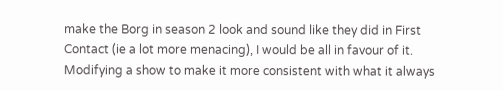make the Borg in season 2 look and sound like they did in First Contact (ie a lot more menacing), I would be all in favour of it. Modifying a show to make it more consistent with what it always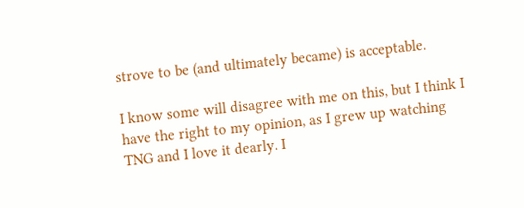strove to be (and ultimately became) is acceptable.

I know some will disagree with me on this, but I think I have the right to my opinion, as I grew up watching TNG and I love it dearly. I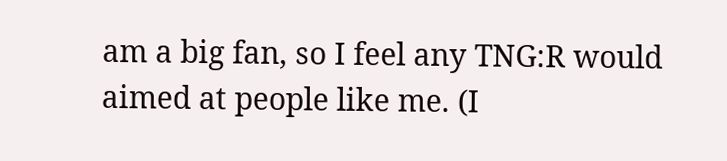am a big fan, so I feel any TNG:R would aimed at people like me. (I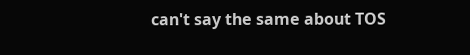can't say the same about TOS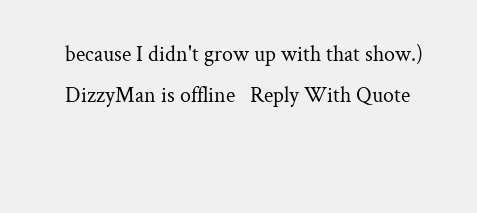because I didn't grow up with that show.)
DizzyMan is offline   Reply With Quote